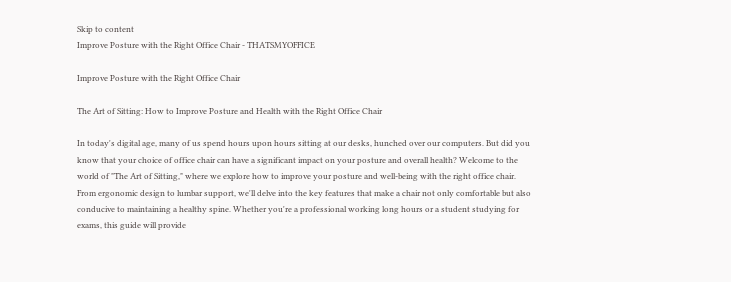Skip to content
Improve Posture with the Right Office Chair - THATSMYOFFICE

Improve Posture with the Right Office Chair

The Art of Sitting: How to Improve Posture and Health with the Right Office Chair

In today's digital age, many of us spend hours upon hours sitting at our desks, hunched over our computers. But did you know that your choice of office chair can have a significant impact on your posture and overall health? Welcome to the world of "The Art of Sitting," where we explore how to improve your posture and well-being with the right office chair. From ergonomic design to lumbar support, we'll delve into the key features that make a chair not only comfortable but also conducive to maintaining a healthy spine. Whether you're a professional working long hours or a student studying for exams, this guide will provide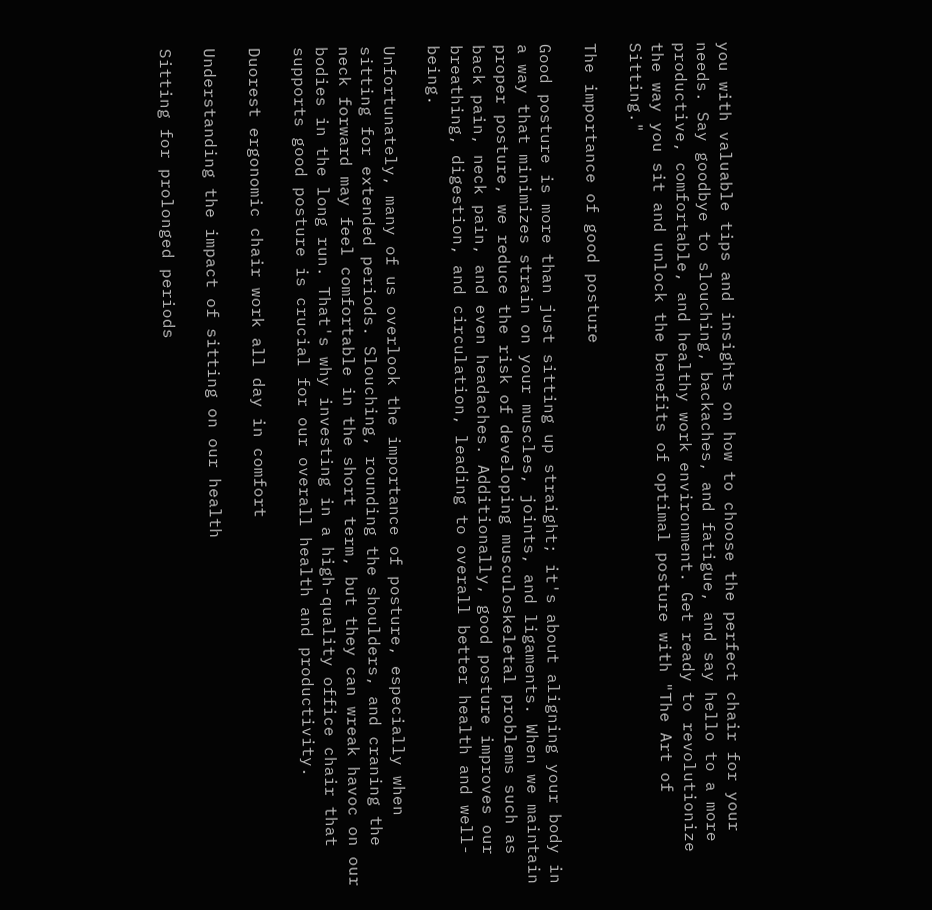you with valuable tips and insights on how to choose the perfect chair for your needs. Say goodbye to slouching, backaches, and fatigue, and say hello to a more productive, comfortable, and healthy work environment. Get ready to revolutionize the way you sit and unlock the benefits of optimal posture with "The Art of Sitting."

The importance of good posture

Good posture is more than just sitting up straight; it's about aligning your body in a way that minimizes strain on your muscles, joints, and ligaments. When we maintain proper posture, we reduce the risk of developing musculoskeletal problems such as back pain, neck pain, and even headaches. Additionally, good posture improves our breathing, digestion, and circulation, leading to overall better health and well-being.

Unfortunately, many of us overlook the importance of posture, especially when sitting for extended periods. Slouching, rounding the shoulders, and craning the neck forward may feel comfortable in the short term, but they can wreak havoc on our bodies in the long run. That's why investing in a high-quality office chair that supports good posture is crucial for our overall health and productivity.

Duorest ergonomic chair work all day in comfort

Understanding the impact of sitting on our health

Sitting for prolonged periods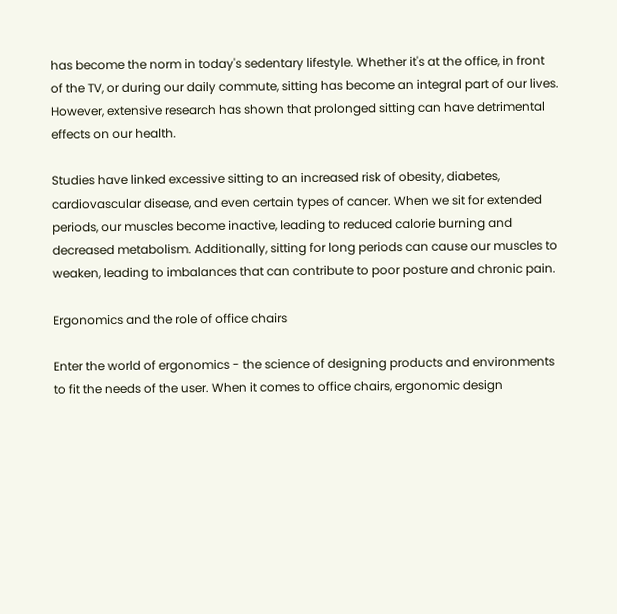has become the norm in today's sedentary lifestyle. Whether it's at the office, in front of the TV, or during our daily commute, sitting has become an integral part of our lives. However, extensive research has shown that prolonged sitting can have detrimental effects on our health.

Studies have linked excessive sitting to an increased risk of obesity, diabetes, cardiovascular disease, and even certain types of cancer. When we sit for extended periods, our muscles become inactive, leading to reduced calorie burning and decreased metabolism. Additionally, sitting for long periods can cause our muscles to weaken, leading to imbalances that can contribute to poor posture and chronic pain.

Ergonomics and the role of office chairs

Enter the world of ergonomics - the science of designing products and environments to fit the needs of the user. When it comes to office chairs, ergonomic design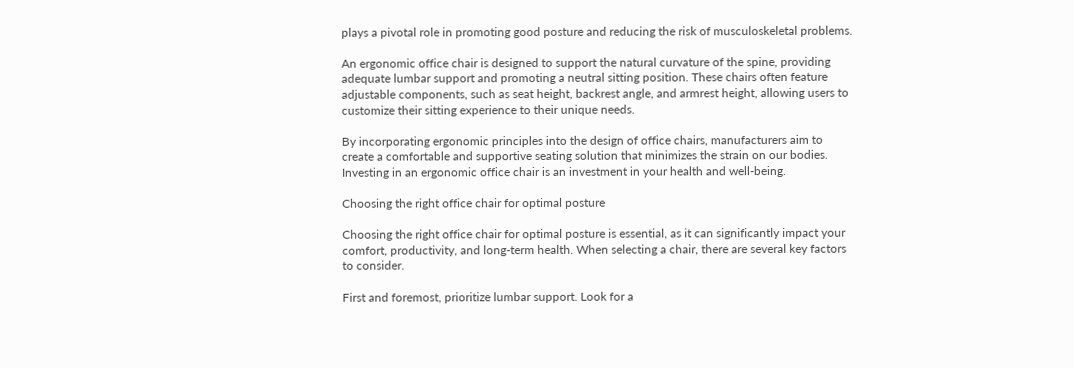plays a pivotal role in promoting good posture and reducing the risk of musculoskeletal problems.

An ergonomic office chair is designed to support the natural curvature of the spine, providing adequate lumbar support and promoting a neutral sitting position. These chairs often feature adjustable components, such as seat height, backrest angle, and armrest height, allowing users to customize their sitting experience to their unique needs.

By incorporating ergonomic principles into the design of office chairs, manufacturers aim to create a comfortable and supportive seating solution that minimizes the strain on our bodies. Investing in an ergonomic office chair is an investment in your health and well-being.

Choosing the right office chair for optimal posture

Choosing the right office chair for optimal posture is essential, as it can significantly impact your comfort, productivity, and long-term health. When selecting a chair, there are several key factors to consider.

First and foremost, prioritize lumbar support. Look for a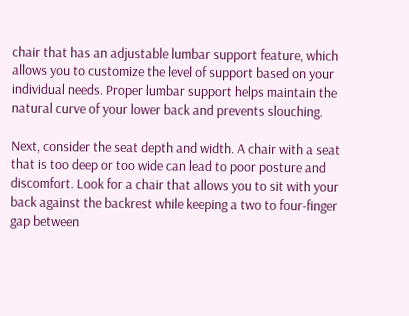chair that has an adjustable lumbar support feature, which allows you to customize the level of support based on your individual needs. Proper lumbar support helps maintain the natural curve of your lower back and prevents slouching.

Next, consider the seat depth and width. A chair with a seat that is too deep or too wide can lead to poor posture and discomfort. Look for a chair that allows you to sit with your back against the backrest while keeping a two to four-finger gap between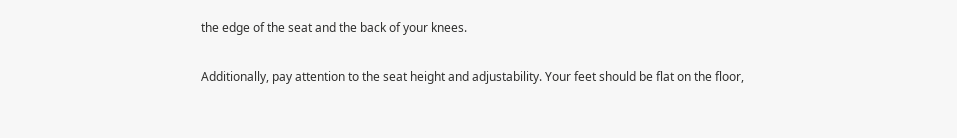the edge of the seat and the back of your knees.

Additionally, pay attention to the seat height and adjustability. Your feet should be flat on the floor,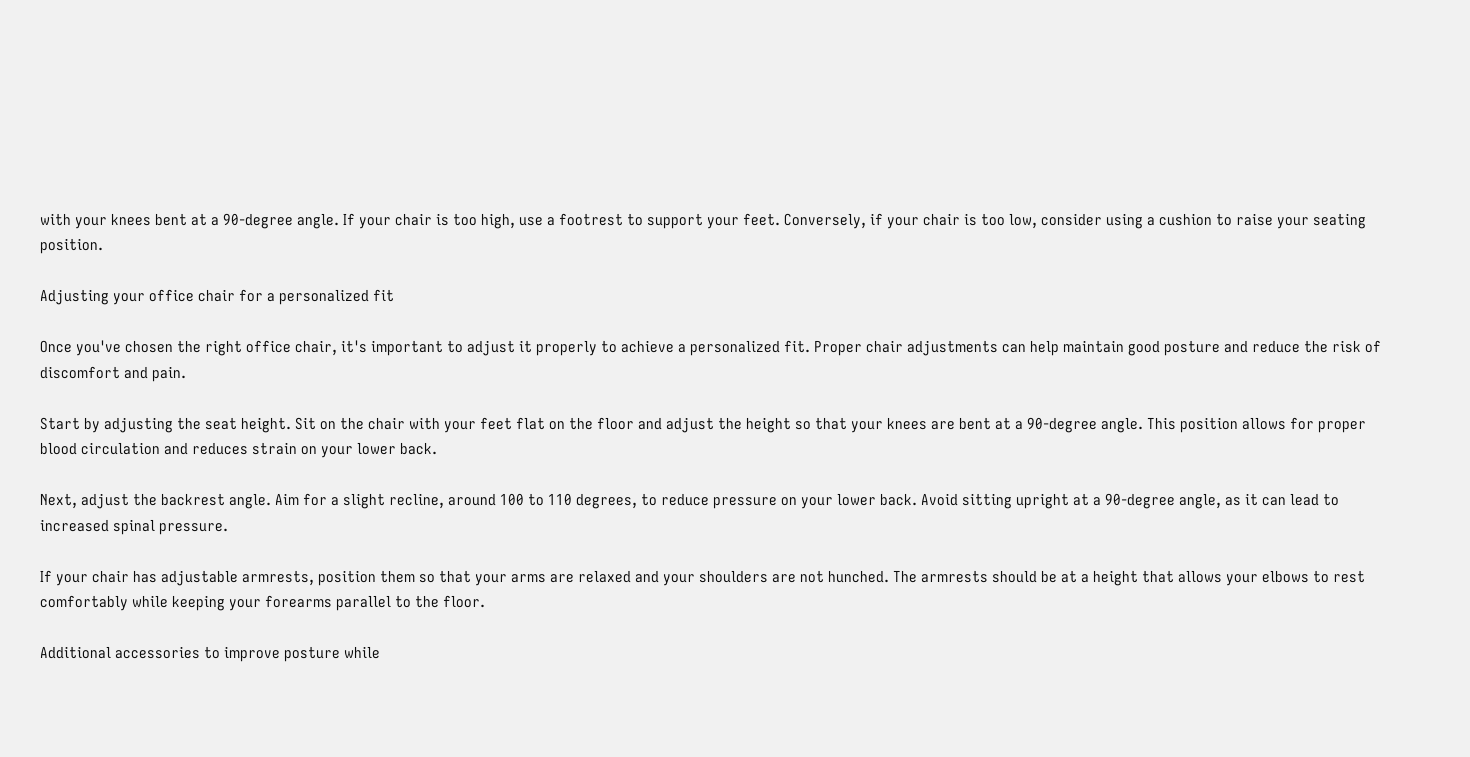with your knees bent at a 90-degree angle. If your chair is too high, use a footrest to support your feet. Conversely, if your chair is too low, consider using a cushion to raise your seating position.

Adjusting your office chair for a personalized fit

Once you've chosen the right office chair, it's important to adjust it properly to achieve a personalized fit. Proper chair adjustments can help maintain good posture and reduce the risk of discomfort and pain.

Start by adjusting the seat height. Sit on the chair with your feet flat on the floor and adjust the height so that your knees are bent at a 90-degree angle. This position allows for proper blood circulation and reduces strain on your lower back.

Next, adjust the backrest angle. Aim for a slight recline, around 100 to 110 degrees, to reduce pressure on your lower back. Avoid sitting upright at a 90-degree angle, as it can lead to increased spinal pressure.

If your chair has adjustable armrests, position them so that your arms are relaxed and your shoulders are not hunched. The armrests should be at a height that allows your elbows to rest comfortably while keeping your forearms parallel to the floor.

Additional accessories to improve posture while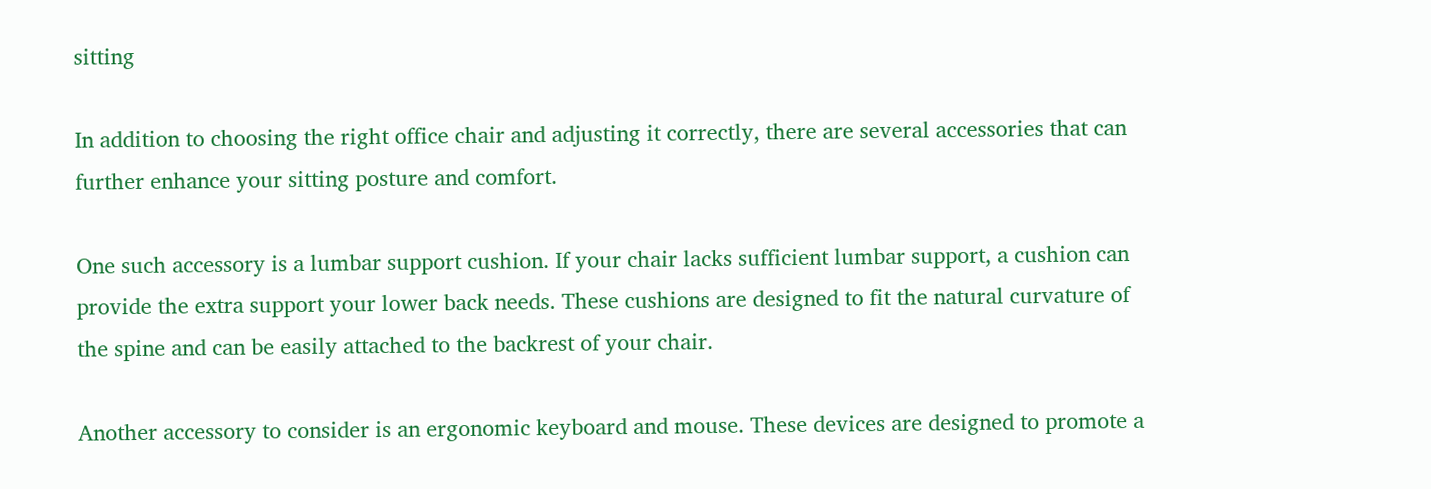sitting

In addition to choosing the right office chair and adjusting it correctly, there are several accessories that can further enhance your sitting posture and comfort.

One such accessory is a lumbar support cushion. If your chair lacks sufficient lumbar support, a cushion can provide the extra support your lower back needs. These cushions are designed to fit the natural curvature of the spine and can be easily attached to the backrest of your chair.

Another accessory to consider is an ergonomic keyboard and mouse. These devices are designed to promote a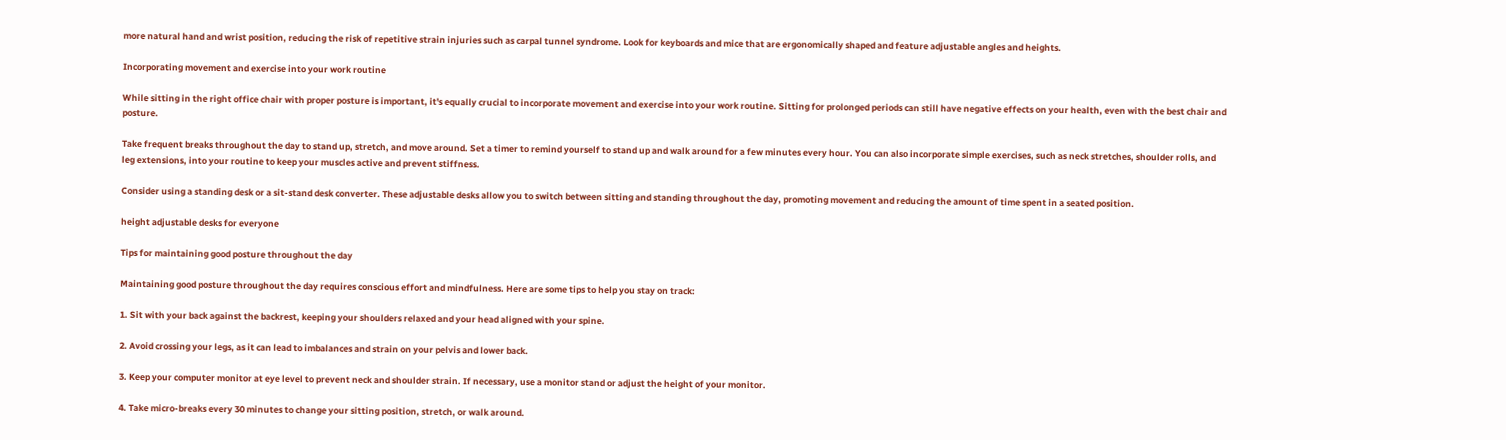more natural hand and wrist position, reducing the risk of repetitive strain injuries such as carpal tunnel syndrome. Look for keyboards and mice that are ergonomically shaped and feature adjustable angles and heights.

Incorporating movement and exercise into your work routine

While sitting in the right office chair with proper posture is important, it's equally crucial to incorporate movement and exercise into your work routine. Sitting for prolonged periods can still have negative effects on your health, even with the best chair and posture.

Take frequent breaks throughout the day to stand up, stretch, and move around. Set a timer to remind yourself to stand up and walk around for a few minutes every hour. You can also incorporate simple exercises, such as neck stretches, shoulder rolls, and leg extensions, into your routine to keep your muscles active and prevent stiffness.

Consider using a standing desk or a sit-stand desk converter. These adjustable desks allow you to switch between sitting and standing throughout the day, promoting movement and reducing the amount of time spent in a seated position.

height adjustable desks for everyone

Tips for maintaining good posture throughout the day

Maintaining good posture throughout the day requires conscious effort and mindfulness. Here are some tips to help you stay on track:

1. Sit with your back against the backrest, keeping your shoulders relaxed and your head aligned with your spine.

2. Avoid crossing your legs, as it can lead to imbalances and strain on your pelvis and lower back.

3. Keep your computer monitor at eye level to prevent neck and shoulder strain. If necessary, use a monitor stand or adjust the height of your monitor.

4. Take micro-breaks every 30 minutes to change your sitting position, stretch, or walk around.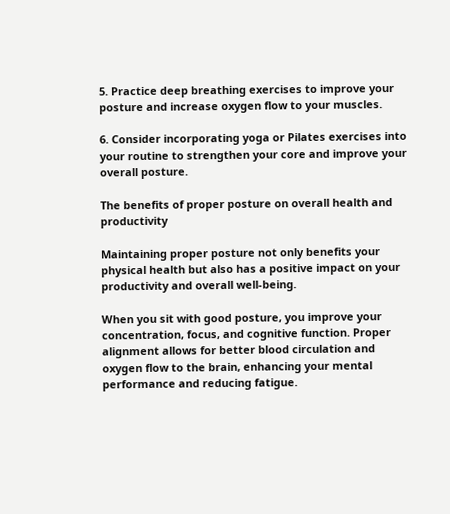5. Practice deep breathing exercises to improve your posture and increase oxygen flow to your muscles.

6. Consider incorporating yoga or Pilates exercises into your routine to strengthen your core and improve your overall posture.

The benefits of proper posture on overall health and productivity

Maintaining proper posture not only benefits your physical health but also has a positive impact on your productivity and overall well-being.

When you sit with good posture, you improve your concentration, focus, and cognitive function. Proper alignment allows for better blood circulation and oxygen flow to the brain, enhancing your mental performance and reducing fatigue.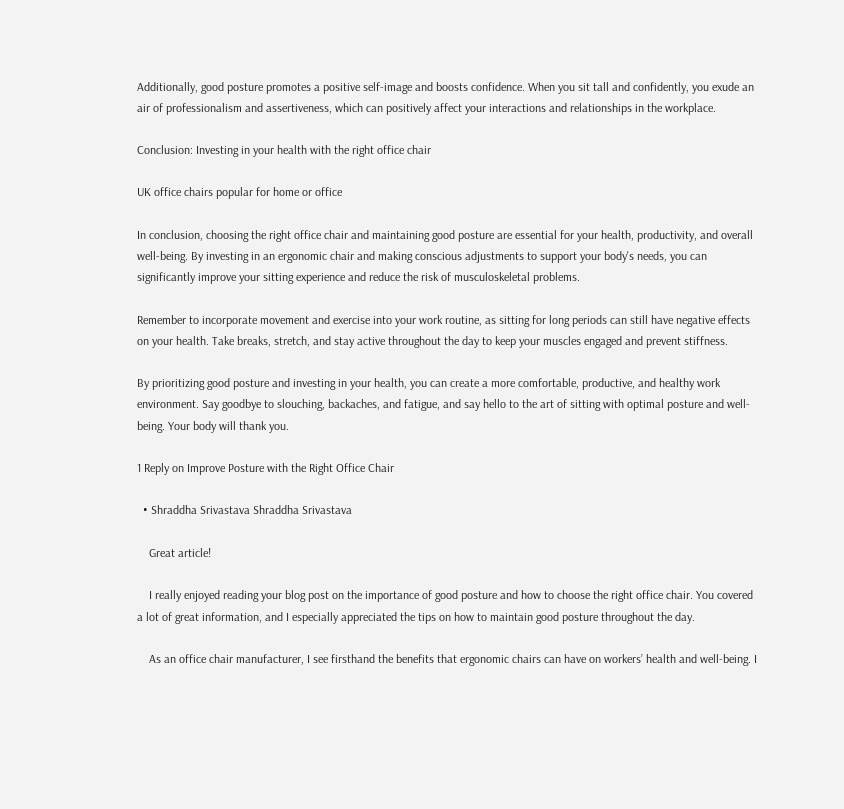Additionally, good posture promotes a positive self-image and boosts confidence. When you sit tall and confidently, you exude an air of professionalism and assertiveness, which can positively affect your interactions and relationships in the workplace.

Conclusion: Investing in your health with the right office chair

UK office chairs popular for home or office

In conclusion, choosing the right office chair and maintaining good posture are essential for your health, productivity, and overall well-being. By investing in an ergonomic chair and making conscious adjustments to support your body's needs, you can significantly improve your sitting experience and reduce the risk of musculoskeletal problems.

Remember to incorporate movement and exercise into your work routine, as sitting for long periods can still have negative effects on your health. Take breaks, stretch, and stay active throughout the day to keep your muscles engaged and prevent stiffness.

By prioritizing good posture and investing in your health, you can create a more comfortable, productive, and healthy work environment. Say goodbye to slouching, backaches, and fatigue, and say hello to the art of sitting with optimal posture and well-being. Your body will thank you.

1 Reply on Improve Posture with the Right Office Chair

  • Shraddha Srivastava Shraddha Srivastava

    Great article!

    I really enjoyed reading your blog post on the importance of good posture and how to choose the right office chair. You covered a lot of great information, and I especially appreciated the tips on how to maintain good posture throughout the day.

    As an office chair manufacturer, I see firsthand the benefits that ergonomic chairs can have on workers’ health and well-being. I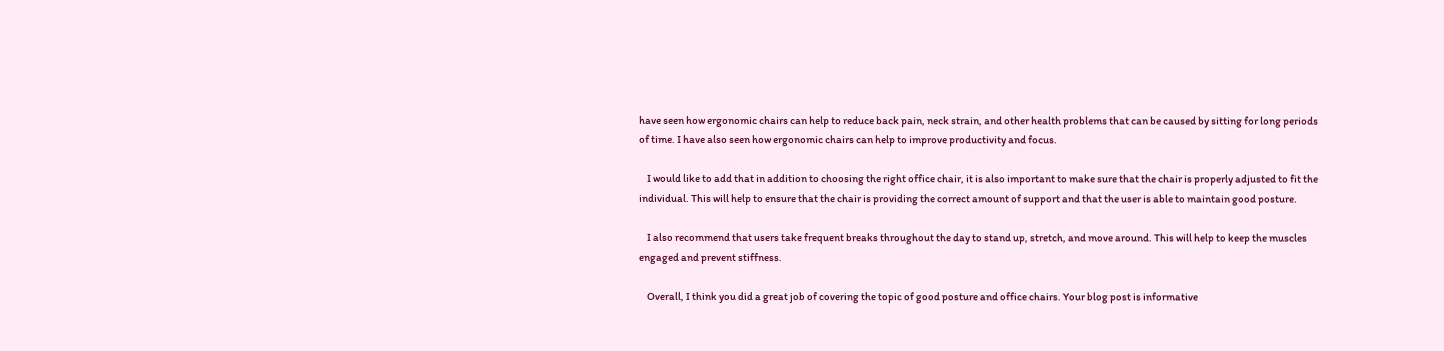have seen how ergonomic chairs can help to reduce back pain, neck strain, and other health problems that can be caused by sitting for long periods of time. I have also seen how ergonomic chairs can help to improve productivity and focus.

    I would like to add that in addition to choosing the right office chair, it is also important to make sure that the chair is properly adjusted to fit the individual. This will help to ensure that the chair is providing the correct amount of support and that the user is able to maintain good posture.

    I also recommend that users take frequent breaks throughout the day to stand up, stretch, and move around. This will help to keep the muscles engaged and prevent stiffness.

    Overall, I think you did a great job of covering the topic of good posture and office chairs. Your blog post is informative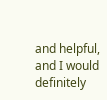and helpful, and I would definitely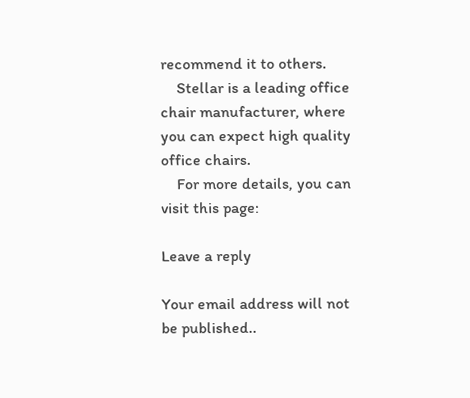recommend it to others.
    Stellar is a leading office chair manufacturer, where you can expect high quality office chairs.
    For more details, you can visit this page:

Leave a reply

Your email address will not be published..